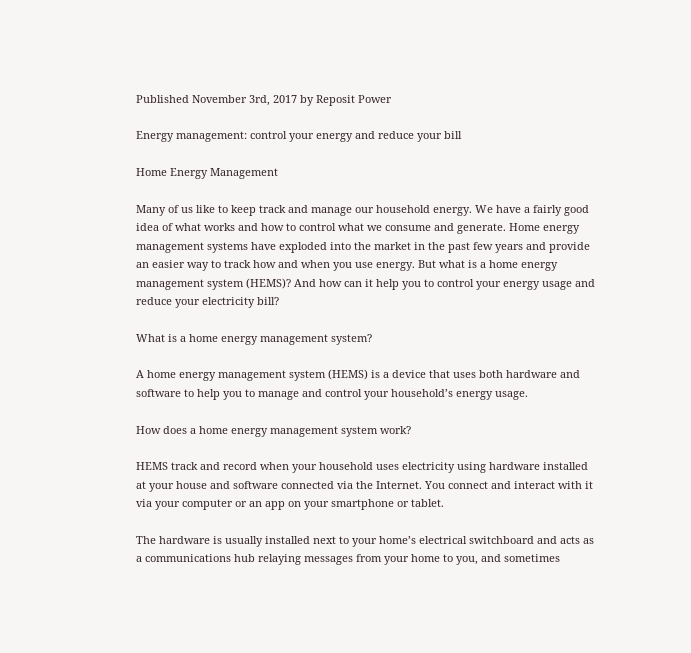Published November 3rd, 2017 by Reposit Power

Energy management: control your energy and reduce your bill

Home Energy Management

Many of us like to keep track and manage our household energy. We have a fairly good idea of what works and how to control what we consume and generate. Home energy management systems have exploded into the market in the past few years and provide an easier way to track how and when you use energy. But what is a home energy management system (HEMS)? And how can it help you to control your energy usage and reduce your electricity bill?

What is a home energy management system?

A home energy management system (HEMS) is a device that uses both hardware and software to help you to manage and control your household’s energy usage.

How does a home energy management system work?

HEMS track and record when your household uses electricity using hardware installed at your house and software connected via the Internet. You connect and interact with it via your computer or an app on your smartphone or tablet.

The hardware is usually installed next to your home’s electrical switchboard and acts as a communications hub relaying messages from your home to you, and sometimes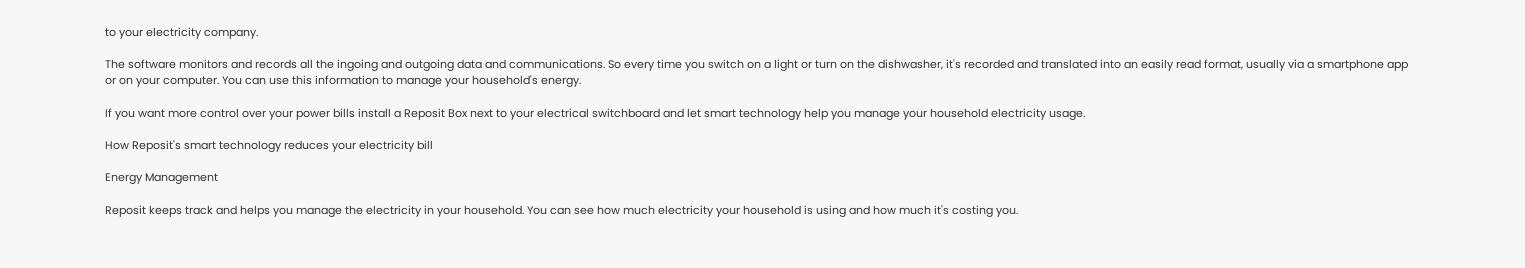to your electricity company.

The software monitors and records all the ingoing and outgoing data and communications. So every time you switch on a light or turn on the dishwasher, it's recorded and translated into an easily read format, usually via a smartphone app or on your computer. You can use this information to manage your household's energy.

If you want more control over your power bills install a Reposit Box next to your electrical switchboard and let smart technology help you manage your household electricity usage.

How Reposit's smart technology reduces your electricity bill

Energy Management

Reposit keeps track and helps you manage the electricity in your household. You can see how much electricity your household is using and how much it's costing you.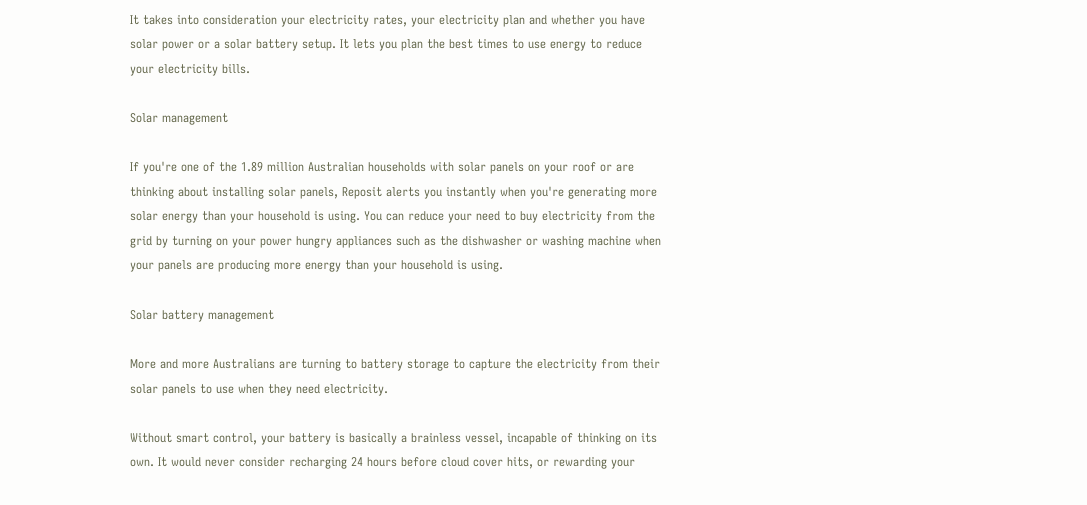It takes into consideration your electricity rates, your electricity plan and whether you have solar power or a solar battery setup. It lets you plan the best times to use energy to reduce your electricity bills.

Solar management

If you're one of the 1.89 million Australian households with solar panels on your roof or are thinking about installing solar panels, Reposit alerts you instantly when you're generating more solar energy than your household is using. You can reduce your need to buy electricity from the grid by turning on your power hungry appliances such as the dishwasher or washing machine when your panels are producing more energy than your household is using.

Solar battery management

More and more Australians are turning to battery storage to capture the electricity from their solar panels to use when they need electricity.

Without smart control, your battery is basically a brainless vessel, incapable of thinking on its own. It would never consider recharging 24 hours before cloud cover hits, or rewarding your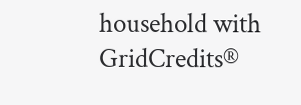household with GridCredits®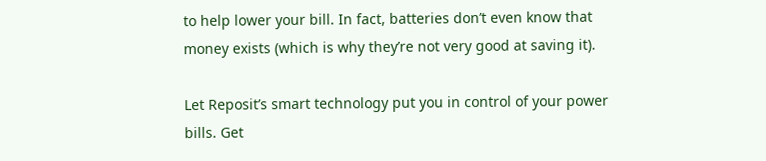to help lower your bill. In fact, batteries don’t even know that money exists (which is why they’re not very good at saving it).

Let Reposit’s smart technology put you in control of your power bills. Get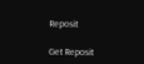Reposit

Get Reposit